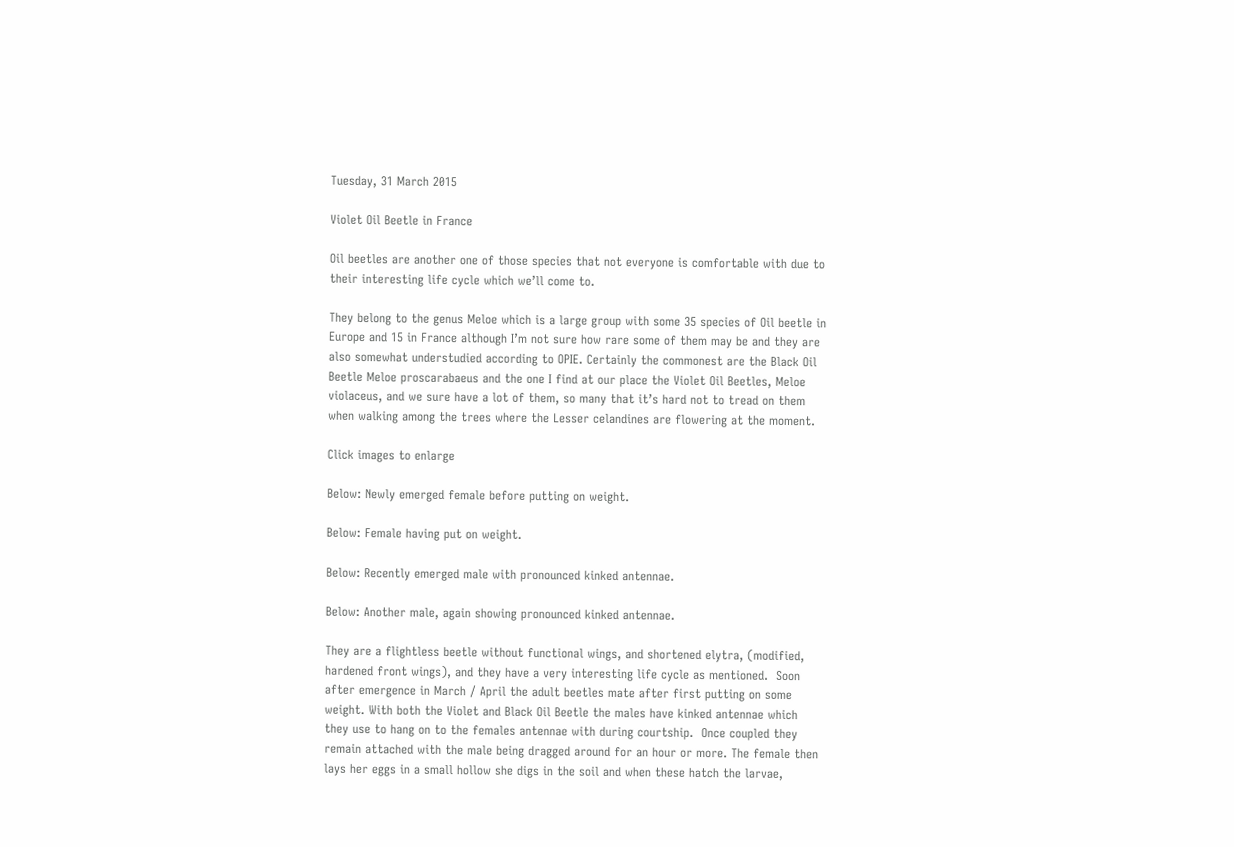Tuesday, 31 March 2015

Violet Oil Beetle in France

Oil beetles are another one of those species that not everyone is comfortable with due to their interesting life cycle which we’ll come to.

They belong to the genus Meloe which is a large group with some 35 species of Oil beetle in Europe and 15 in France although I’m not sure how rare some of them may be and they are also somewhat understudied according to OPIE. Certainly the commonest are the Black Oil Beetle Meloe proscarabaeus and the one I find at our place the Violet Oil Beetles, Meloe violaceus, and we sure have a lot of them, so many that it’s hard not to tread on them when walking among the trees where the Lesser celandines are flowering at the moment.

Click images to enlarge

Below: Newly emerged female before putting on weight.

Below: Female having put on weight.

Below: Recently emerged male with pronounced kinked antennae.

Below: Another male, again showing pronounced kinked antennae.

They are a flightless beetle without functional wings, and shortened elytra, (modified, hardened front wings), and they have a very interesting life cycle as mentioned.  Soon after emergence in March / April the adult beetles mate after first putting on some weight. With both the Violet and Black Oil Beetle the males have kinked antennae which they use to hang on to the females antennae with during courtship.  Once coupled they remain attached with the male being dragged around for an hour or more. The female then lays her eggs in a small hollow she digs in the soil and when these hatch the larvae,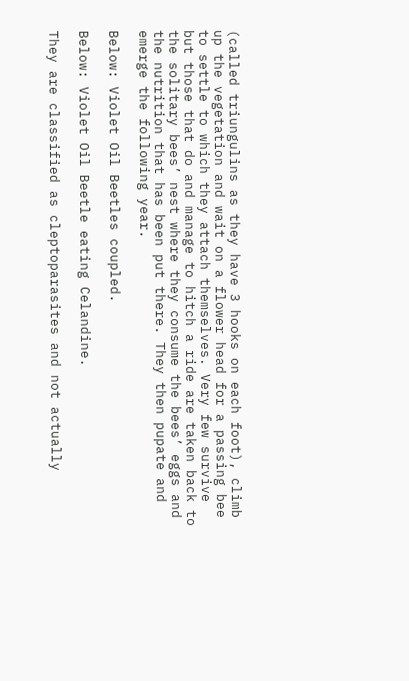(called triungulins as they have 3 hooks on each foot), climb up the vegetation and wait on a flower head for a passing bee to settle to which they attach themselves. Very few survive but those that do and manage to hitch a ride are taken back to the solitary bees’ nest where they consume the bees’ eggs and the nutrition that has been put there. They then pupate and emerge the following year.

Below: Violet Oil Beetles coupled.

Below: Violet Oil Beetle eating Celandine.

They are classified as cleptoparasites and not actually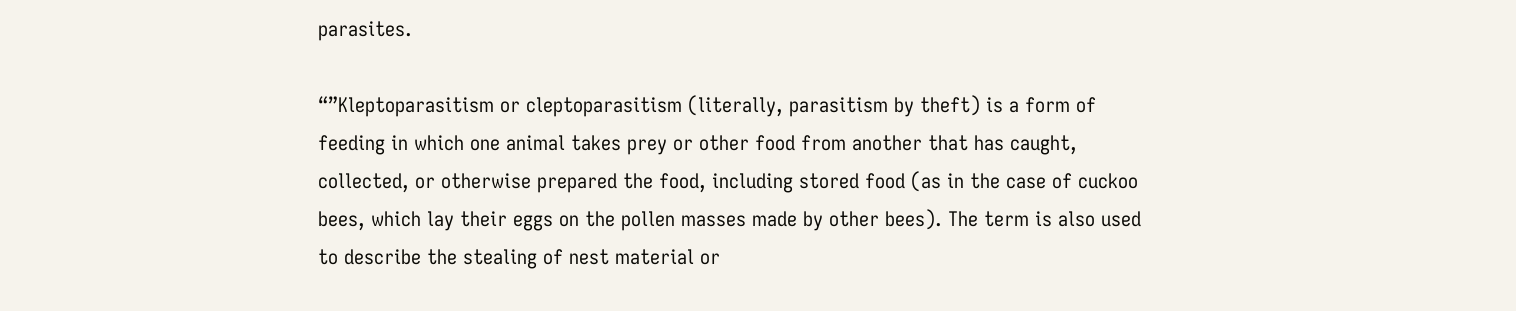parasites.

“”Kleptoparasitism or cleptoparasitism (literally, parasitism by theft) is a form of feeding in which one animal takes prey or other food from another that has caught, collected, or otherwise prepared the food, including stored food (as in the case of cuckoo bees, which lay their eggs on the pollen masses made by other bees). The term is also used to describe the stealing of nest material or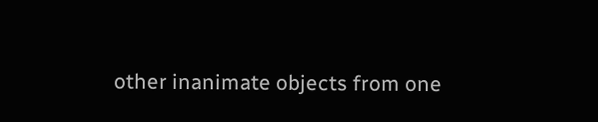other inanimate objects from one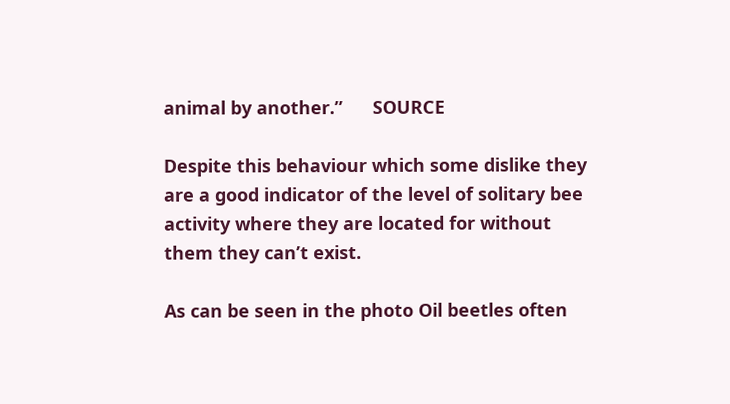animal by another.”      SOURCE

Despite this behaviour which some dislike they are a good indicator of the level of solitary bee activity where they are located for without them they can’t exist.

As can be seen in the photo Oil beetles often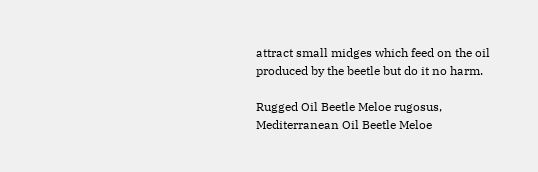attract small midges which feed on the oil produced by the beetle but do it no harm.

Rugged Oil Beetle Meloe rugosus,  Mediterranean Oil Beetle Meloe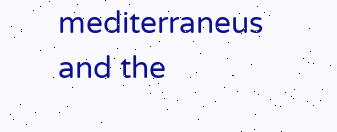mediterraneus and the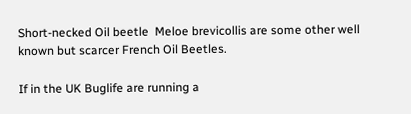Short-necked Oil beetle  Meloe brevicollis are some other well known but scarcer French Oil Beetles.

If in the UK Buglife are running a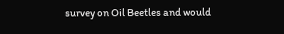survey on Oil Beetles and would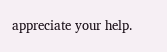appreciate your help.